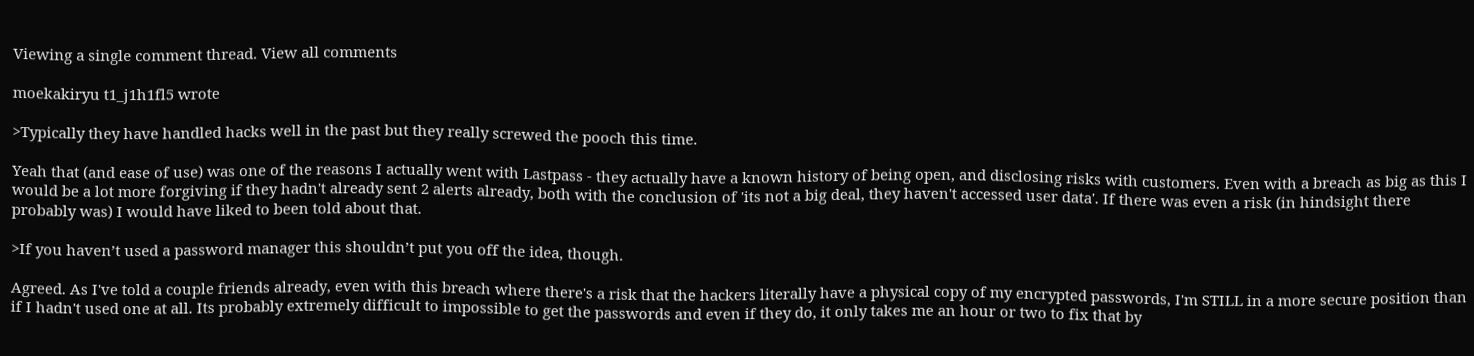Viewing a single comment thread. View all comments

moekakiryu t1_j1h1fl5 wrote

>Typically they have handled hacks well in the past but they really screwed the pooch this time.

Yeah that (and ease of use) was one of the reasons I actually went with Lastpass - they actually have a known history of being open, and disclosing risks with customers. Even with a breach as big as this I would be a lot more forgiving if they hadn't already sent 2 alerts already, both with the conclusion of 'its not a big deal, they haven't accessed user data'. If there was even a risk (in hindsight there probably was) I would have liked to been told about that.

>If you haven’t used a password manager this shouldn’t put you off the idea, though.

Agreed. As I've told a couple friends already, even with this breach where there's a risk that the hackers literally have a physical copy of my encrypted passwords, I'm STILL in a more secure position than if I hadn't used one at all. Its probably extremely difficult to impossible to get the passwords and even if they do, it only takes me an hour or two to fix that by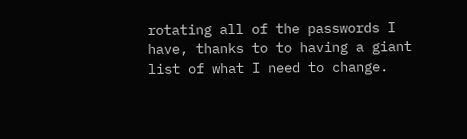rotating all of the passwords I have, thanks to to having a giant list of what I need to change.